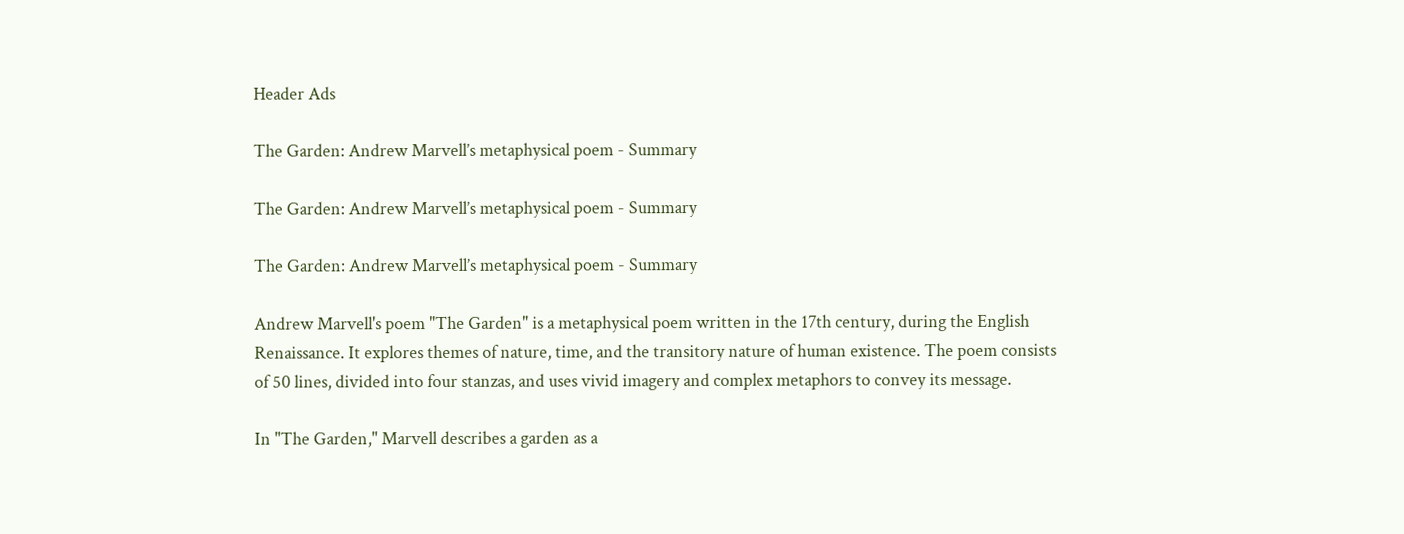Header Ads

The Garden: Andrew Marvell’s metaphysical poem - Summary

The Garden: Andrew Marvell’s metaphysical poem - Summary

The Garden: Andrew Marvell’s metaphysical poem - Summary

Andrew Marvell's poem "The Garden" is a metaphysical poem written in the 17th century, during the English Renaissance. It explores themes of nature, time, and the transitory nature of human existence. The poem consists of 50 lines, divided into four stanzas, and uses vivid imagery and complex metaphors to convey its message.

In "The Garden," Marvell describes a garden as a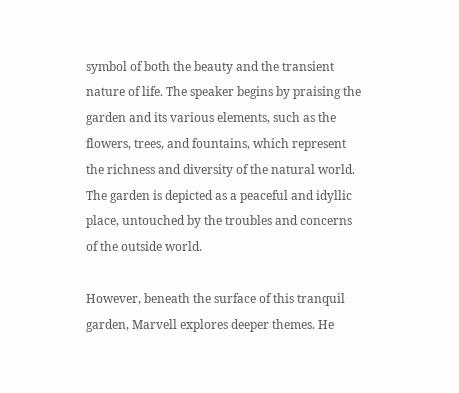symbol of both the beauty and the transient nature of life. The speaker begins by praising the garden and its various elements, such as the flowers, trees, and fountains, which represent the richness and diversity of the natural world. The garden is depicted as a peaceful and idyllic place, untouched by the troubles and concerns of the outside world.

However, beneath the surface of this tranquil garden, Marvell explores deeper themes. He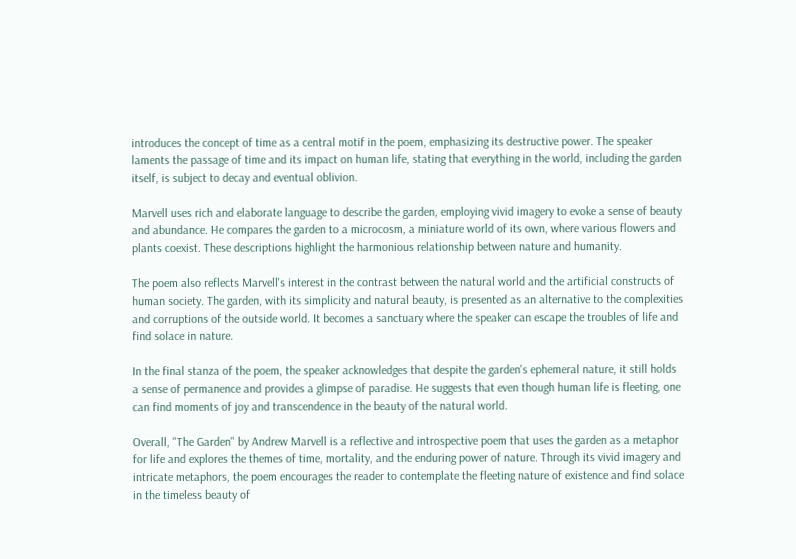introduces the concept of time as a central motif in the poem, emphasizing its destructive power. The speaker laments the passage of time and its impact on human life, stating that everything in the world, including the garden itself, is subject to decay and eventual oblivion.

Marvell uses rich and elaborate language to describe the garden, employing vivid imagery to evoke a sense of beauty and abundance. He compares the garden to a microcosm, a miniature world of its own, where various flowers and plants coexist. These descriptions highlight the harmonious relationship between nature and humanity.

The poem also reflects Marvell's interest in the contrast between the natural world and the artificial constructs of human society. The garden, with its simplicity and natural beauty, is presented as an alternative to the complexities and corruptions of the outside world. It becomes a sanctuary where the speaker can escape the troubles of life and find solace in nature.

In the final stanza of the poem, the speaker acknowledges that despite the garden's ephemeral nature, it still holds a sense of permanence and provides a glimpse of paradise. He suggests that even though human life is fleeting, one can find moments of joy and transcendence in the beauty of the natural world.

Overall, "The Garden" by Andrew Marvell is a reflective and introspective poem that uses the garden as a metaphor for life and explores the themes of time, mortality, and the enduring power of nature. Through its vivid imagery and intricate metaphors, the poem encourages the reader to contemplate the fleeting nature of existence and find solace in the timeless beauty of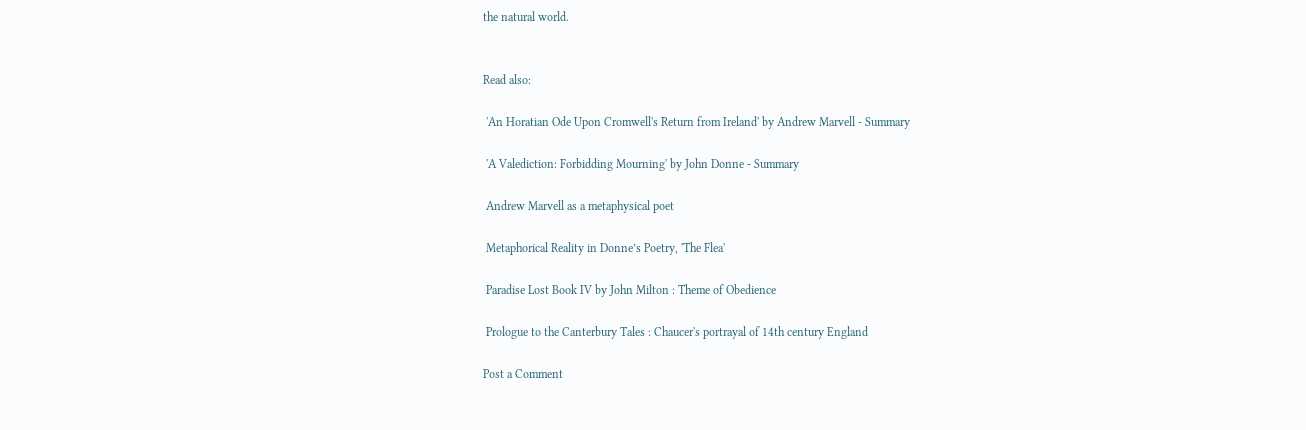the natural world.


Read also:

 'An Horatian Ode Upon Cromwell's Return from Ireland' by Andrew Marvell - Summary

 'A Valediction: Forbidding Mourning' by John Donne - Summary

 Andrew Marvell as a metaphysical poet

 Metaphorical Reality in Donne’s Poetry, 'The Flea'

 Paradise Lost Book IV by John Milton : Theme of Obedience

 Prologue to the Canterbury Tales : Chaucer's portrayal of 14th century England

Post a Comment